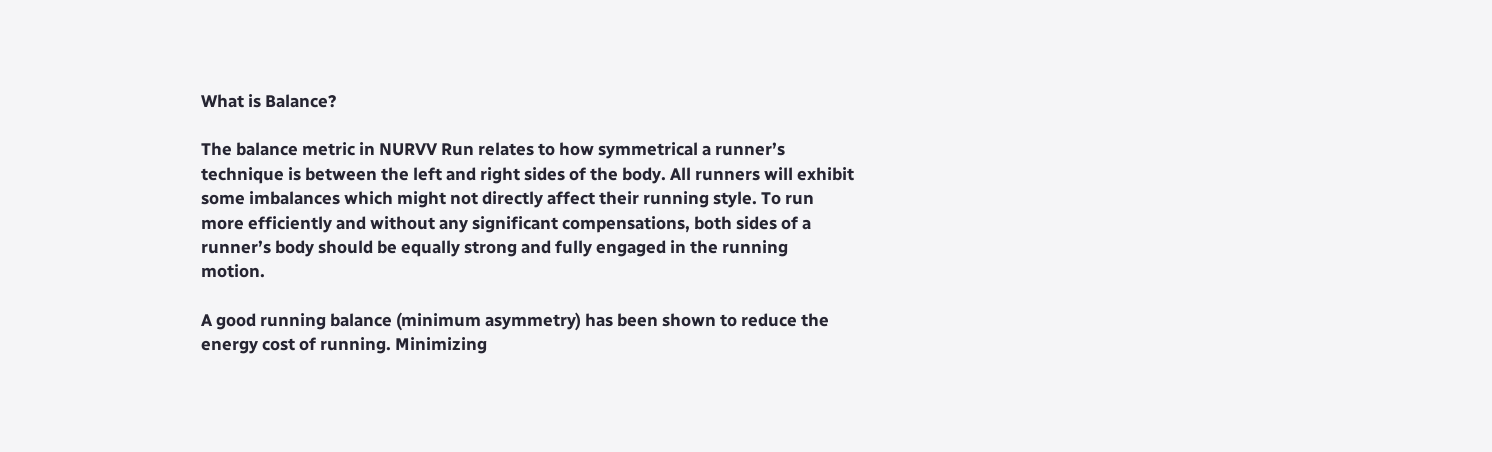What is Balance?

The balance metric in NURVV Run relates to how symmetrical a runner’s technique is between the left and right sides of the body. All runners will exhibit some imbalances which might not directly affect their running style. To run more efficiently and without any significant compensations, both sides of a runner’s body should be equally strong and fully engaged in the running motion.

A good running balance (minimum asymmetry) has been shown to reduce the energy cost of running. Minimizing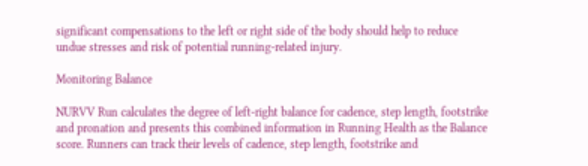significant compensations to the left or right side of the body should help to reduce undue stresses and risk of potential running-related injury.

Monitoring Balance

NURVV Run calculates the degree of left-right balance for cadence, step length, footstrike and pronation and presents this combined information in Running Health as the Balance score. Runners can track their levels of cadence, step length, footstrike and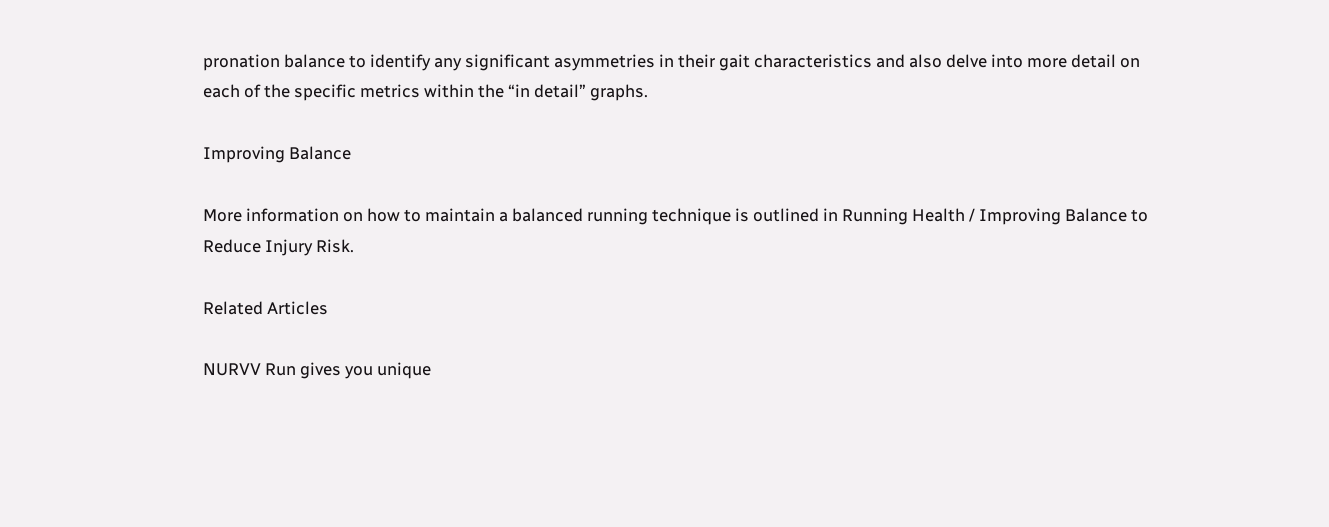pronation balance to identify any significant asymmetries in their gait characteristics and also delve into more detail on each of the specific metrics within the “in detail” graphs.

Improving Balance

More information on how to maintain a balanced running technique is outlined in Running Health / Improving Balance to Reduce Injury Risk.

Related Articles

NURVV Run gives you unique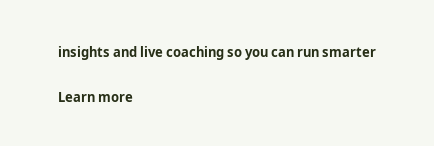insights and live coaching so you can run smarter

Learn more